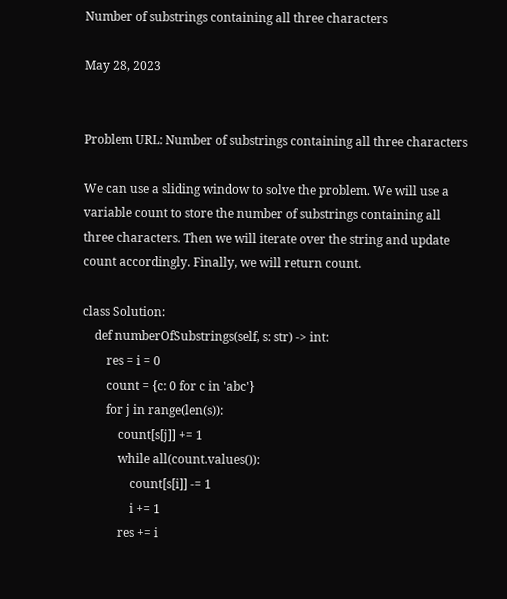Number of substrings containing all three characters

May 28, 2023


Problem URL: Number of substrings containing all three characters

We can use a sliding window to solve the problem. We will use a variable count to store the number of substrings containing all three characters. Then we will iterate over the string and update count accordingly. Finally, we will return count.

class Solution:
    def numberOfSubstrings(self, s: str) -> int:
        res = i = 0
        count = {c: 0 for c in 'abc'}
        for j in range(len(s)):
            count[s[j]] += 1
            while all(count.values()):
                count[s[i]] -= 1
                i += 1
            res += i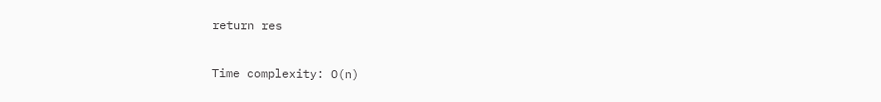return res

Time complexity: O(n)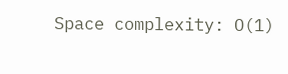Space complexity: O(1)